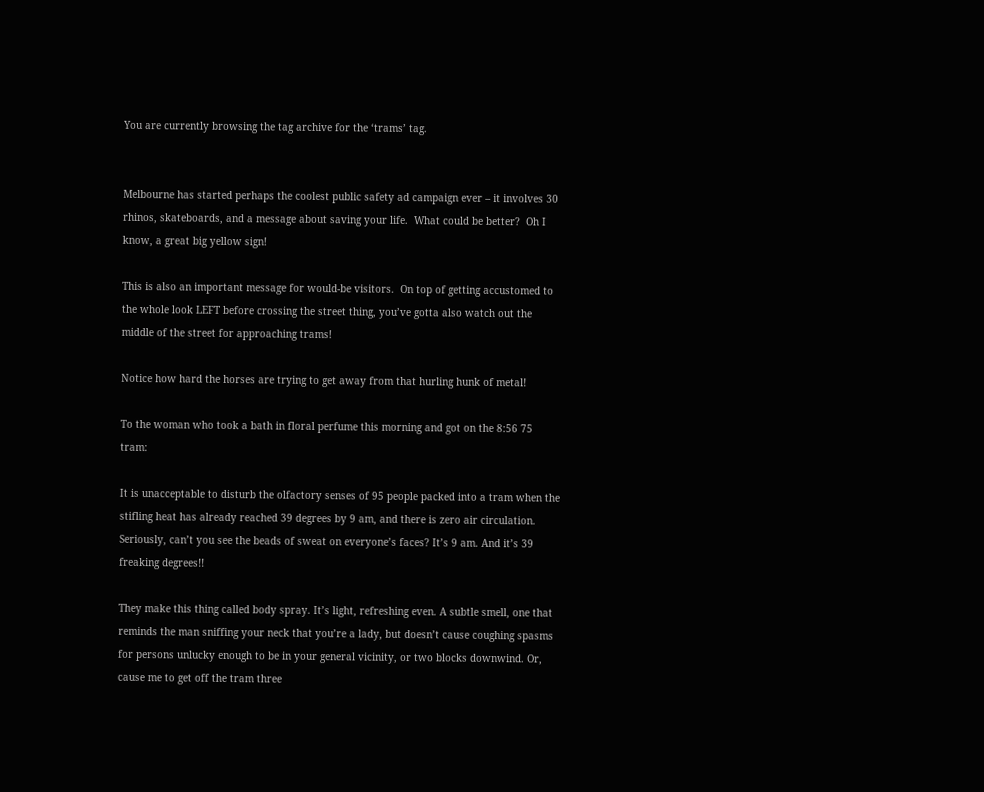You are currently browsing the tag archive for the ‘trams’ tag.


Melbourne has started perhaps the coolest public safety ad campaign ever – it involves 30 rhinos, skateboards, and a message about saving your life.  What could be better?  Oh I know, a great big yellow sign!

This is also an important message for would-be visitors.  On top of getting accustomed to the whole look LEFT before crossing the street thing, you’ve gotta also watch out the middle of the street for approaching trams!

Notice how hard the horses are trying to get away from that hurling hunk of metal!

To the woman who took a bath in floral perfume this morning and got on the 8:56 75 tram:

It is unacceptable to disturb the olfactory senses of 95 people packed into a tram when the stifling heat has already reached 39 degrees by 9 am, and there is zero air circulation. Seriously, can’t you see the beads of sweat on everyone’s faces? It’s 9 am. And it’s 39 freaking degrees!!

They make this thing called body spray. It’s light, refreshing even. A subtle smell, one that reminds the man sniffing your neck that you’re a lady, but doesn’t cause coughing spasms for persons unlucky enough to be in your general vicinity, or two blocks downwind. Or, cause me to get off the tram three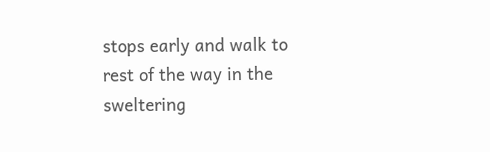stops early and walk to rest of the way in the sweltering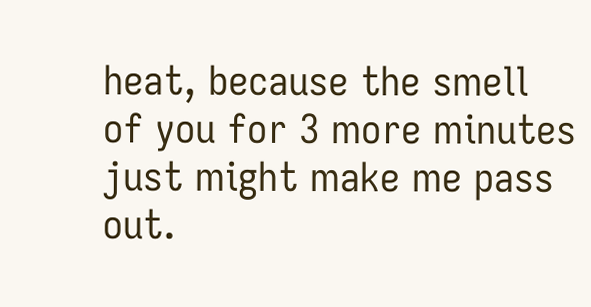heat, because the smell of you for 3 more minutes just might make me pass out.